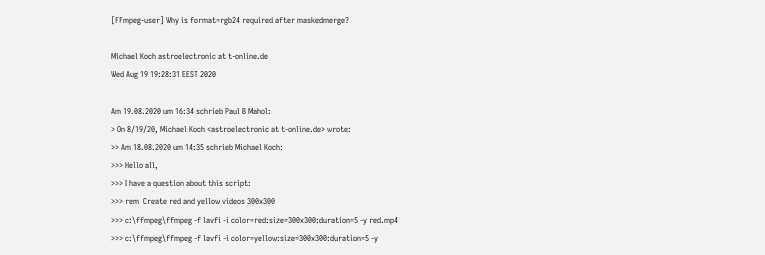[FFmpeg-user] Why is format=rgb24 required after maskedmerge?

Michael Koch astroelectronic at t-online.de
Wed Aug 19 19:28:31 EEST 2020

Am 19.08.2020 um 16:34 schrieb Paul B Mahol:
> On 8/19/20, Michael Koch <astroelectronic at t-online.de> wrote:
>> Am 18.08.2020 um 14:35 schrieb Michael Koch:
>>> Hello all,
>>> I have a question about this script:
>>> rem  Create red and yellow videos 300x300
>>> c:\ffmpeg\ffmpeg -f lavfi -i color=red:size=300x300:duration=5 -y red.mp4
>>> c:\ffmpeg\ffmpeg -f lavfi -i color=yellow:size=300x300:duration=5 -y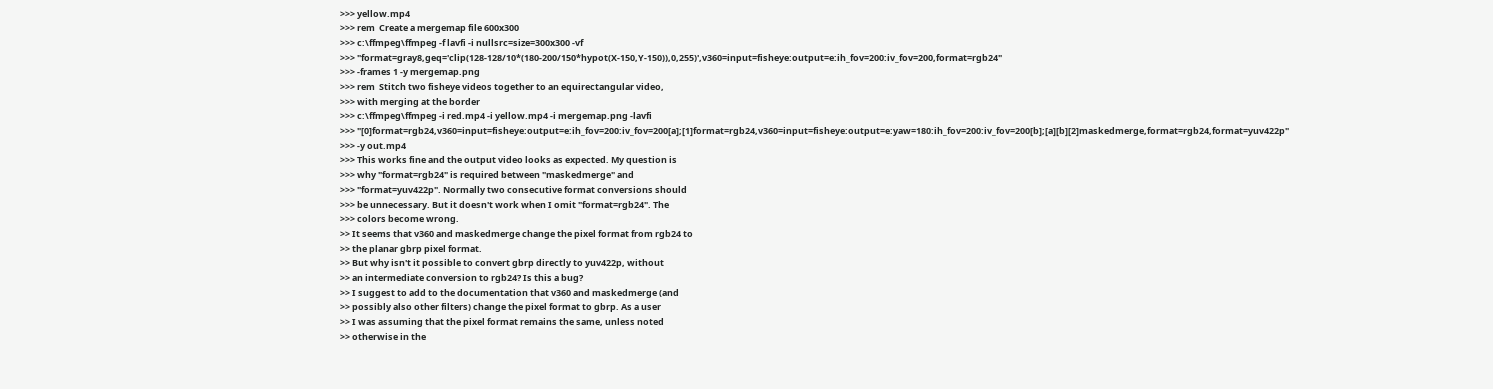>>> yellow.mp4
>>> rem  Create a mergemap file 600x300
>>> c:\ffmpeg\ffmpeg -f lavfi -i nullsrc=size=300x300 -vf
>>> "format=gray8,geq='clip(128-128/10*(180-200/150*hypot(X-150,Y-150)),0,255)',v360=input=fisheye:output=e:ih_fov=200:iv_fov=200,format=rgb24"
>>> -frames 1 -y mergemap.png
>>> rem  Stitch two fisheye videos together to an equirectangular video,
>>> with merging at the border
>>> c:\ffmpeg\ffmpeg -i red.mp4 -i yellow.mp4 -i mergemap.png -lavfi
>>> "[0]format=rgb24,v360=input=fisheye:output=e:ih_fov=200:iv_fov=200[a];[1]format=rgb24,v360=input=fisheye:output=e:yaw=180:ih_fov=200:iv_fov=200[b];[a][b][2]maskedmerge,format=rgb24,format=yuv422p"
>>> -y out.mp4
>>> This works fine and the output video looks as expected. My question is
>>> why "format=rgb24" is required between "maskedmerge" and
>>> "format=yuv422p". Normally two consecutive format conversions should
>>> be unnecessary. But it doesn't work when I omit "format=rgb24". The
>>> colors become wrong.
>> It seems that v360 and maskedmerge change the pixel format from rgb24 to
>> the planar gbrp pixel format.
>> But why isn't it possible to convert gbrp directly to yuv422p, without
>> an intermediate conversion to rgb24? Is this a bug?
>> I suggest to add to the documentation that v360 and maskedmerge (and
>> possibly also other filters) change the pixel format to gbrp. As a user
>> I was assuming that the pixel format remains the same, unless noted
>> otherwise in the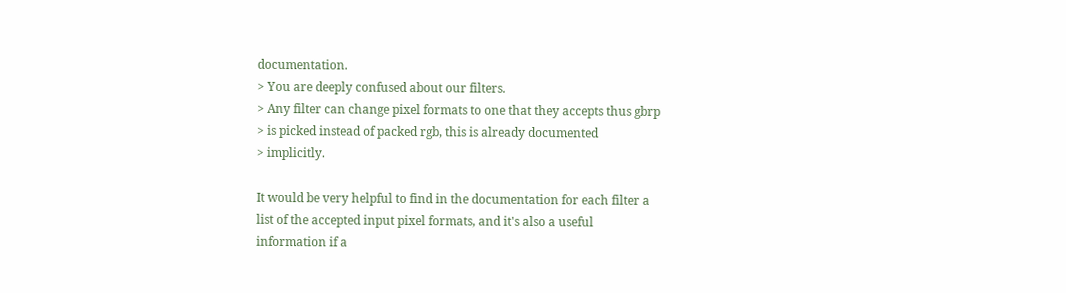documentation.
> You are deeply confused about our filters.
> Any filter can change pixel formats to one that they accepts thus gbrp
> is picked instead of packed rgb, this is already documented
> implicitly.

It would be very helpful to find in the documentation for each filter a
list of the accepted input pixel formats, and it's also a useful
information if a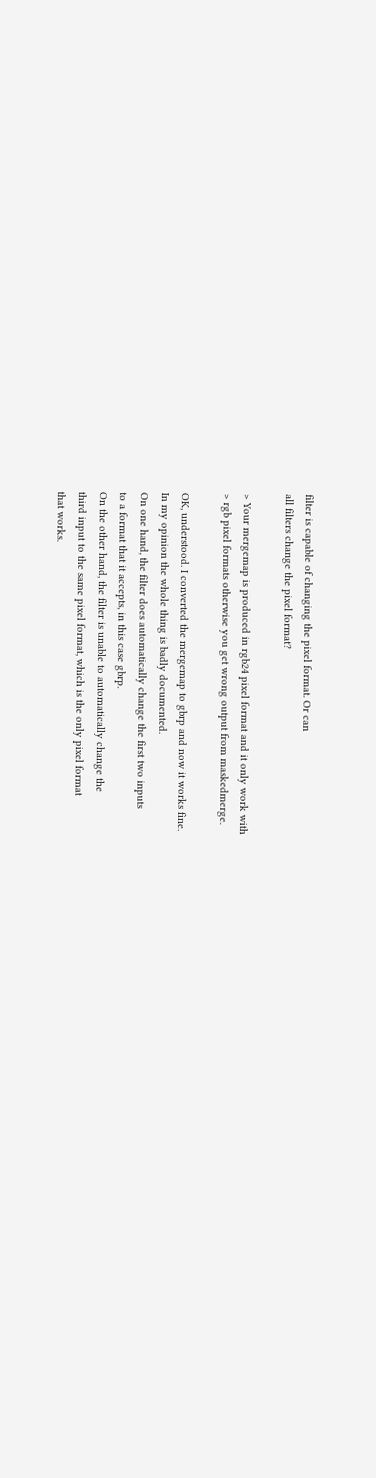filter is capable of changing the pixel format. Or can
all filters change the pixel format?

> Your mergemap is produced in rgb24 pixel format and it only work with
> rgb pixel formats otherwise you get wrong output from maskedmerge.

OK, understood. I converted the mergemap to gbrp and now it works fine.
In my opinion the whole thing is badly documented.
On one hand, the filter does automatically change the first two inputs
to a format that it accepts, in this case gbrp.
On the other hand, the filter is unable to automatically change the
third input to the same pixel format, which is the only pixel format
that works.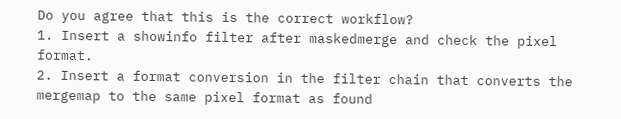Do you agree that this is the correct workflow?
1. Insert a showinfo filter after maskedmerge and check the pixel format.
2. Insert a format conversion in the filter chain that converts the
mergemap to the same pixel format as found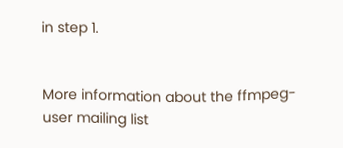in step 1.


More information about the ffmpeg-user mailing list